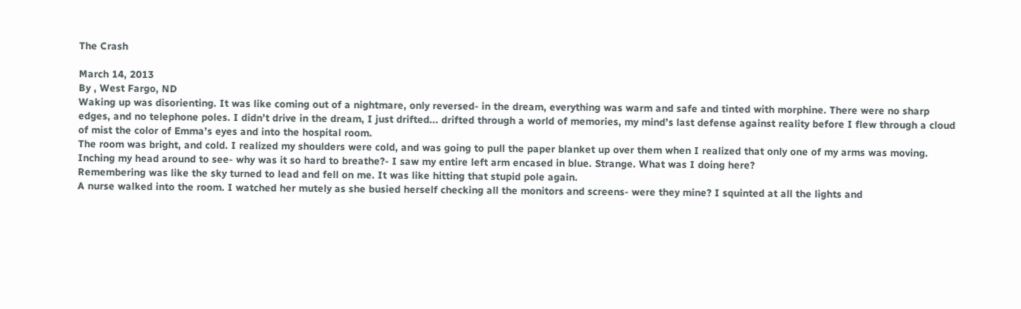The Crash

March 14, 2013
By , West Fargo, ND
Waking up was disorienting. It was like coming out of a nightmare, only reversed- in the dream, everything was warm and safe and tinted with morphine. There were no sharp edges, and no telephone poles. I didn’t drive in the dream, I just drifted... drifted through a world of memories, my mind’s last defense against reality before I flew through a cloud of mist the color of Emma’s eyes and into the hospital room.
The room was bright, and cold. I realized my shoulders were cold, and was going to pull the paper blanket up over them when I realized that only one of my arms was moving. Inching my head around to see- why was it so hard to breathe?- I saw my entire left arm encased in blue. Strange. What was I doing here?
Remembering was like the sky turned to lead and fell on me. It was like hitting that stupid pole again.
A nurse walked into the room. I watched her mutely as she busied herself checking all the monitors and screens- were they mine? I squinted at all the lights and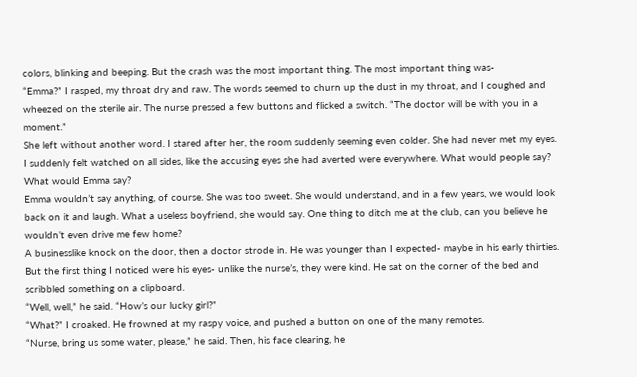colors, blinking and beeping. But the crash was the most important thing. The most important thing was-
“Emma?” I rasped, my throat dry and raw. The words seemed to churn up the dust in my throat, and I coughed and wheezed on the sterile air. The nurse pressed a few buttons and flicked a switch. “The doctor will be with you in a moment.”
She left without another word. I stared after her, the room suddenly seeming even colder. She had never met my eyes. I suddenly felt watched on all sides, like the accusing eyes she had averted were everywhere. What would people say? What would Emma say?
Emma wouldn’t say anything, of course. She was too sweet. She would understand, and in a few years, we would look back on it and laugh. What a useless boyfriend, she would say. One thing to ditch me at the club, can you believe he wouldn’t even drive me few home?
A businesslike knock on the door, then a doctor strode in. He was younger than I expected- maybe in his early thirties. But the first thing I noticed were his eyes- unlike the nurse’s, they were kind. He sat on the corner of the bed and scribbled something on a clipboard.
“Well, well,” he said. “How’s our lucky girl?”
“What?” I croaked. He frowned at my raspy voice, and pushed a button on one of the many remotes.
“Nurse, bring us some water, please,” he said. Then, his face clearing, he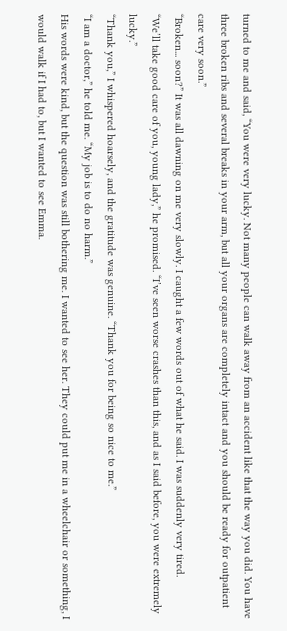turned to me and said, “You were very lucky. Not many people can walk away from an accident like that the way you did. You have three broken ribs and several breaks in your arm, but all your organs are completely intact and you should be ready for outpatient care very soon.”
“Broken... soon?” It was all dawning on me very slowly. I caught a few words out of what he said. I was suddenly very tired.
“We’ll take good care of you, young lady,” he promised. “I’ve seen worse crashes than this, and as I said before, you were extremely lucky.”
“Thank you,” I whispered hoarsely, and the gratitude was genuine. “Thank you for being so nice to me.”
“I am a doctor,” he told me. “My job is to do no harm.”
His words were kind, but the question was still bothering me. I wanted to see her. They could put me in a wheelchair or something, I would walk if I had to, but I wanted to see Emma.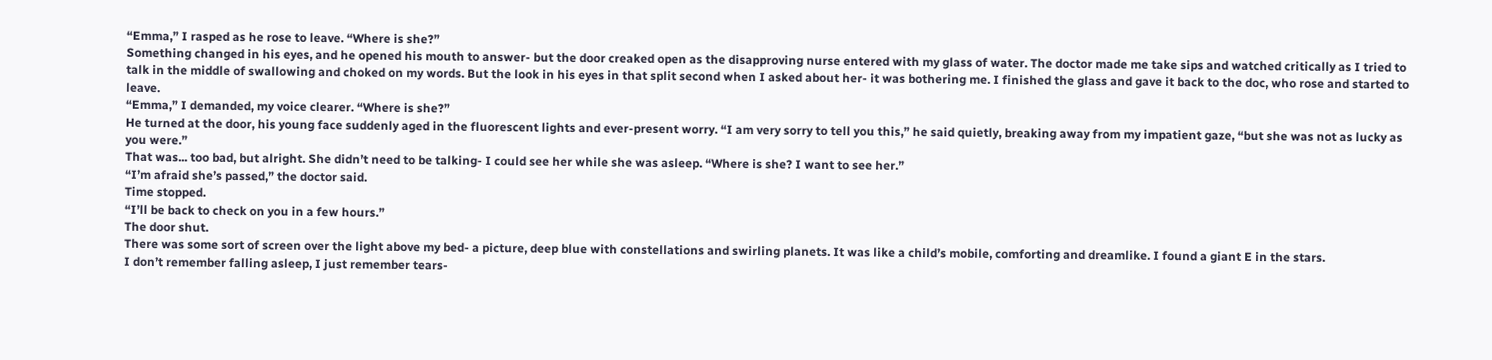“Emma,” I rasped as he rose to leave. “Where is she?”
Something changed in his eyes, and he opened his mouth to answer- but the door creaked open as the disapproving nurse entered with my glass of water. The doctor made me take sips and watched critically as I tried to talk in the middle of swallowing and choked on my words. But the look in his eyes in that split second when I asked about her- it was bothering me. I finished the glass and gave it back to the doc, who rose and started to leave.
“Emma,” I demanded, my voice clearer. “Where is she?”
He turned at the door, his young face suddenly aged in the fluorescent lights and ever-present worry. “I am very sorry to tell you this,” he said quietly, breaking away from my impatient gaze, “but she was not as lucky as you were.”
That was... too bad, but alright. She didn’t need to be talking- I could see her while she was asleep. “Where is she? I want to see her.”
“I’m afraid she’s passed,” the doctor said.
Time stopped.
“I’ll be back to check on you in a few hours.”
The door shut.
There was some sort of screen over the light above my bed- a picture, deep blue with constellations and swirling planets. It was like a child’s mobile, comforting and dreamlike. I found a giant E in the stars.
I don’t remember falling asleep, I just remember tears-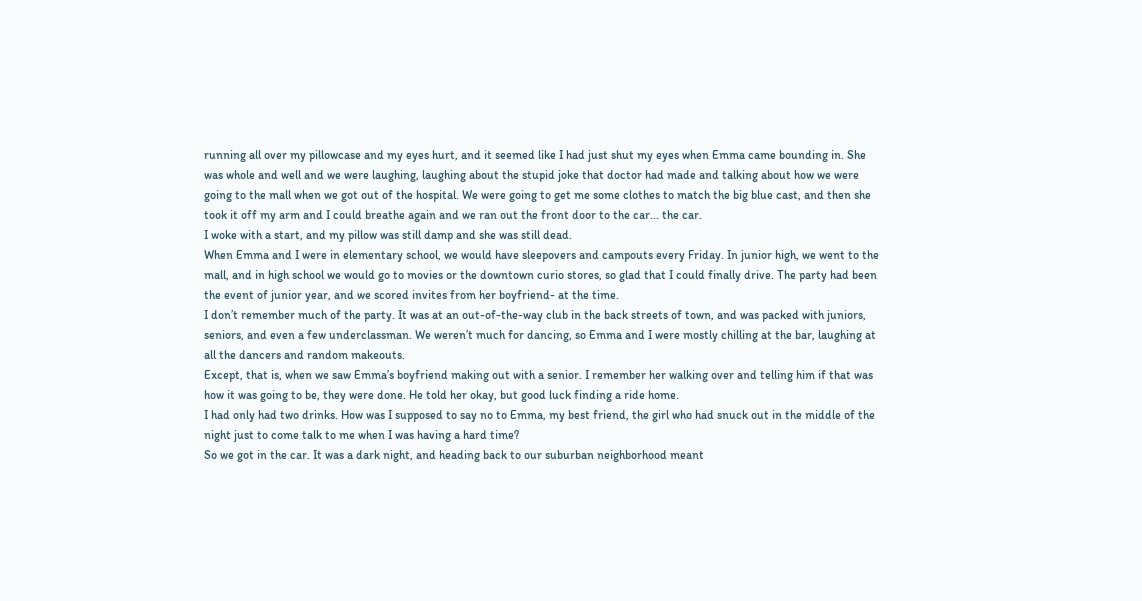running all over my pillowcase and my eyes hurt, and it seemed like I had just shut my eyes when Emma came bounding in. She was whole and well and we were laughing, laughing about the stupid joke that doctor had made and talking about how we were going to the mall when we got out of the hospital. We were going to get me some clothes to match the big blue cast, and then she took it off my arm and I could breathe again and we ran out the front door to the car... the car.
I woke with a start, and my pillow was still damp and she was still dead.
When Emma and I were in elementary school, we would have sleepovers and campouts every Friday. In junior high, we went to the mall, and in high school we would go to movies or the downtown curio stores, so glad that I could finally drive. The party had been the event of junior year, and we scored invites from her boyfriend- at the time.
I don’t remember much of the party. It was at an out-of-the-way club in the back streets of town, and was packed with juniors, seniors, and even a few underclassman. We weren’t much for dancing, so Emma and I were mostly chilling at the bar, laughing at all the dancers and random makeouts.
Except, that is, when we saw Emma’s boyfriend making out with a senior. I remember her walking over and telling him if that was how it was going to be, they were done. He told her okay, but good luck finding a ride home.
I had only had two drinks. How was I supposed to say no to Emma, my best friend, the girl who had snuck out in the middle of the night just to come talk to me when I was having a hard time?
So we got in the car. It was a dark night, and heading back to our suburban neighborhood meant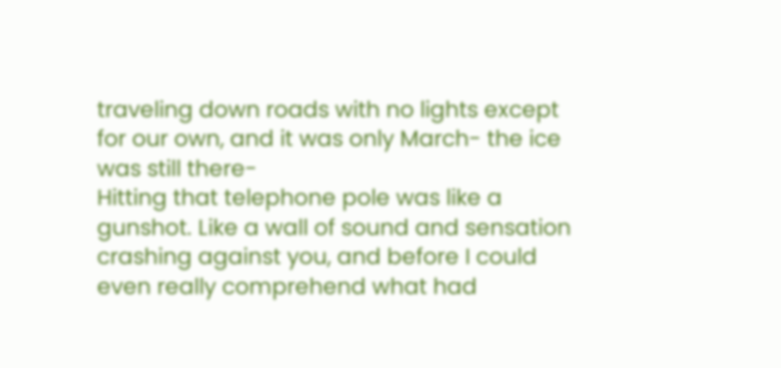traveling down roads with no lights except for our own, and it was only March- the ice was still there-
Hitting that telephone pole was like a gunshot. Like a wall of sound and sensation crashing against you, and before I could even really comprehend what had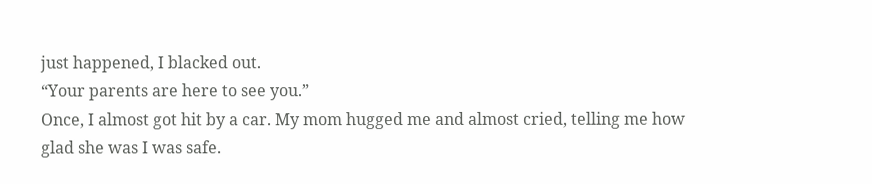just happened, I blacked out.
“Your parents are here to see you.”
Once, I almost got hit by a car. My mom hugged me and almost cried, telling me how glad she was I was safe.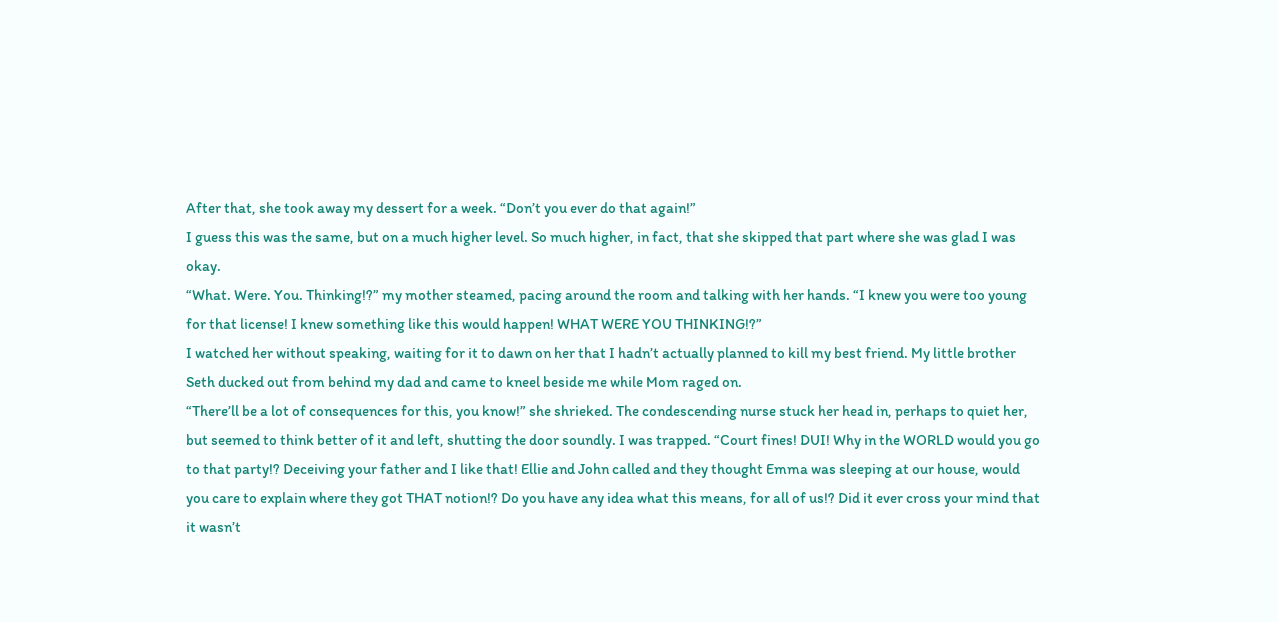After that, she took away my dessert for a week. “Don’t you ever do that again!”
I guess this was the same, but on a much higher level. So much higher, in fact, that she skipped that part where she was glad I was okay.
“What. Were. You. Thinking!?” my mother steamed, pacing around the room and talking with her hands. “I knew you were too young for that license! I knew something like this would happen! WHAT WERE YOU THINKING!?”
I watched her without speaking, waiting for it to dawn on her that I hadn’t actually planned to kill my best friend. My little brother Seth ducked out from behind my dad and came to kneel beside me while Mom raged on.
“There’ll be a lot of consequences for this, you know!” she shrieked. The condescending nurse stuck her head in, perhaps to quiet her, but seemed to think better of it and left, shutting the door soundly. I was trapped. “Court fines! DUI! Why in the WORLD would you go to that party!? Deceiving your father and I like that! Ellie and John called and they thought Emma was sleeping at our house, would you care to explain where they got THAT notion!? Do you have any idea what this means, for all of us!? Did it ever cross your mind that it wasn’t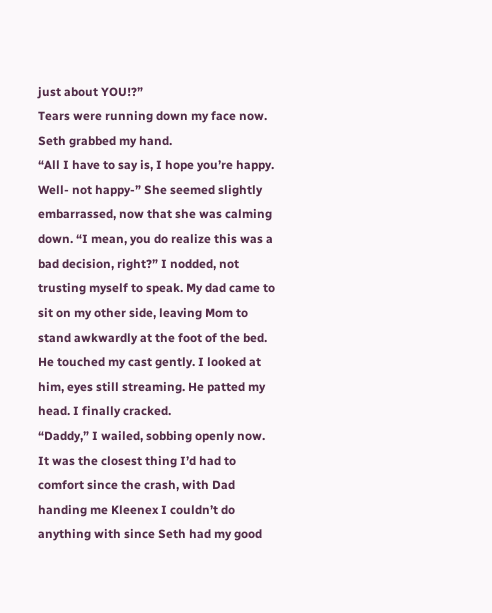just about YOU!?”
Tears were running down my face now. Seth grabbed my hand.
“All I have to say is, I hope you’re happy. Well- not happy-” She seemed slightly embarrassed, now that she was calming down. “I mean, you do realize this was a bad decision, right?” I nodded, not trusting myself to speak. My dad came to sit on my other side, leaving Mom to stand awkwardly at the foot of the bed. He touched my cast gently. I looked at him, eyes still streaming. He patted my head. I finally cracked.
“Daddy,” I wailed, sobbing openly now. It was the closest thing I’d had to comfort since the crash, with Dad handing me Kleenex I couldn’t do anything with since Seth had my good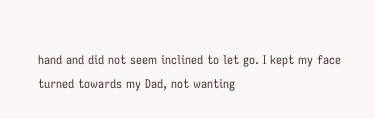hand and did not seem inclined to let go. I kept my face turned towards my Dad, not wanting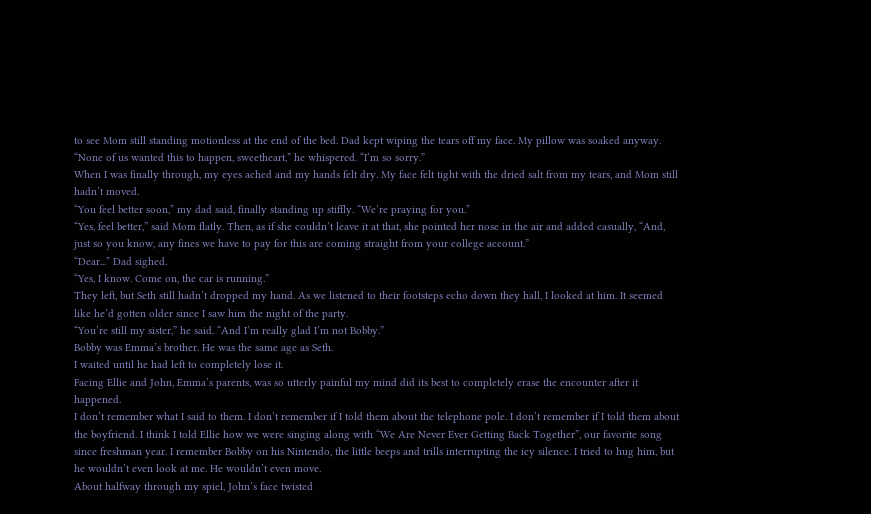to see Mom still standing motionless at the end of the bed. Dad kept wiping the tears off my face. My pillow was soaked anyway.
“None of us wanted this to happen, sweetheart,” he whispered. “I’m so sorry.”
When I was finally through, my eyes ached and my hands felt dry. My face felt tight with the dried salt from my tears, and Mom still hadn’t moved.
“You feel better soon,” my dad said, finally standing up stiffly. “We’re praying for you.”
“Yes, feel better,” said Mom flatly. Then, as if she couldn’t leave it at that, she pointed her nose in the air and added casually, “And, just so you know, any fines we have to pay for this are coming straight from your college account.”
“Dear...” Dad sighed.
“Yes, I know. Come on, the car is running.”
They left, but Seth still hadn’t dropped my hand. As we listened to their footsteps echo down they hall, I looked at him. It seemed like he’d gotten older since I saw him the night of the party.
“You’re still my sister,” he said. “And I’m really glad I’m not Bobby.”
Bobby was Emma’s brother. He was the same age as Seth.
I waited until he had left to completely lose it.
Facing Ellie and John, Emma’s parents, was so utterly painful my mind did its best to completely erase the encounter after it happened.
I don’t remember what I said to them. I don’t remember if I told them about the telephone pole. I don’t remember if I told them about the boyfriend. I think I told Ellie how we were singing along with “We Are Never Ever Getting Back Together”, our favorite song since freshman year. I remember Bobby on his Nintendo, the little beeps and trills interrupting the icy silence. I tried to hug him, but he wouldn’t even look at me. He wouldn’t even move.
About halfway through my spiel, John’s face twisted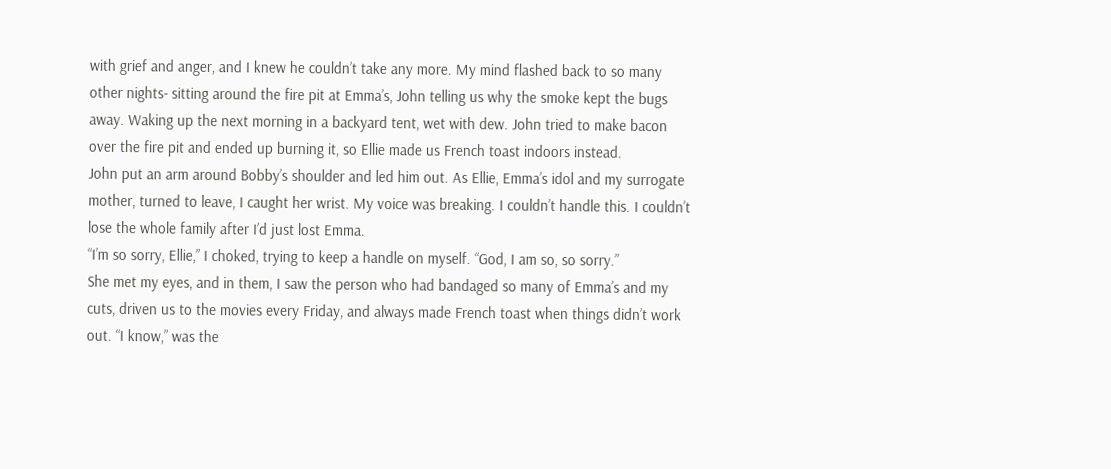with grief and anger, and I knew he couldn’t take any more. My mind flashed back to so many other nights- sitting around the fire pit at Emma’s, John telling us why the smoke kept the bugs away. Waking up the next morning in a backyard tent, wet with dew. John tried to make bacon over the fire pit and ended up burning it, so Ellie made us French toast indoors instead.
John put an arm around Bobby’s shoulder and led him out. As Ellie, Emma’s idol and my surrogate mother, turned to leave, I caught her wrist. My voice was breaking. I couldn’t handle this. I couldn’t lose the whole family after I’d just lost Emma.
“I’m so sorry, Ellie,” I choked, trying to keep a handle on myself. “God, I am so, so sorry.”
She met my eyes, and in them, I saw the person who had bandaged so many of Emma’s and my cuts, driven us to the movies every Friday, and always made French toast when things didn’t work out. “I know,” was the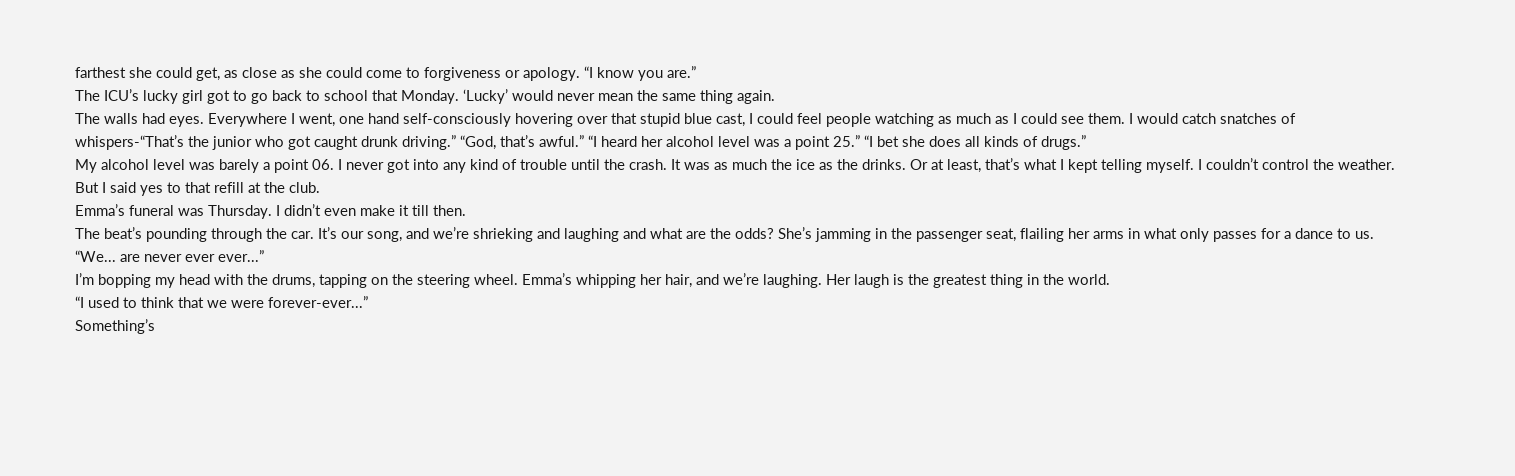farthest she could get, as close as she could come to forgiveness or apology. “I know you are.”
The ICU’s lucky girl got to go back to school that Monday. ‘Lucky’ would never mean the same thing again.
The walls had eyes. Everywhere I went, one hand self-consciously hovering over that stupid blue cast, I could feel people watching as much as I could see them. I would catch snatches of whispers-“That’s the junior who got caught drunk driving.” “God, that’s awful.” “I heard her alcohol level was a point 25.” “I bet she does all kinds of drugs.”
My alcohol level was barely a point 06. I never got into any kind of trouble until the crash. It was as much the ice as the drinks. Or at least, that’s what I kept telling myself. I couldn’t control the weather. But I said yes to that refill at the club.
Emma’s funeral was Thursday. I didn’t even make it till then.
The beat’s pounding through the car. It’s our song, and we’re shrieking and laughing and what are the odds? She’s jamming in the passenger seat, flailing her arms in what only passes for a dance to us.
“We... are never ever ever...”
I’m bopping my head with the drums, tapping on the steering wheel. Emma’s whipping her hair, and we’re laughing. Her laugh is the greatest thing in the world.
“I used to think that we were forever-ever...”
Something’s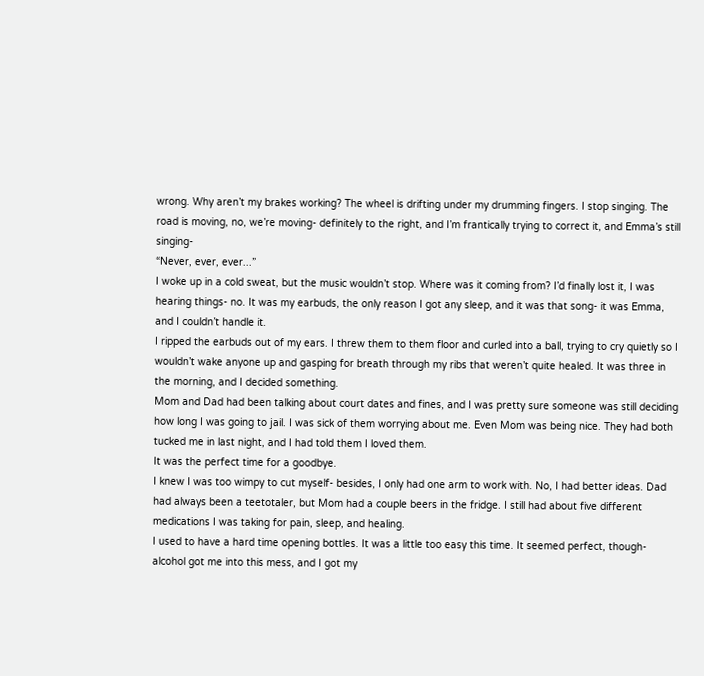wrong. Why aren’t my brakes working? The wheel is drifting under my drumming fingers. I stop singing. The road is moving, no, we’re moving- definitely to the right, and I’m frantically trying to correct it, and Emma’s still singing-
“Never, ever, ever...”
I woke up in a cold sweat, but the music wouldn’t stop. Where was it coming from? I’d finally lost it, I was hearing things- no. It was my earbuds, the only reason I got any sleep, and it was that song- it was Emma, and I couldn’t handle it.
I ripped the earbuds out of my ears. I threw them to them floor and curled into a ball, trying to cry quietly so I wouldn’t wake anyone up and gasping for breath through my ribs that weren’t quite healed. It was three in the morning, and I decided something.
Mom and Dad had been talking about court dates and fines, and I was pretty sure someone was still deciding how long I was going to jail. I was sick of them worrying about me. Even Mom was being nice. They had both tucked me in last night, and I had told them I loved them.
It was the perfect time for a goodbye.
I knew I was too wimpy to cut myself- besides, I only had one arm to work with. No, I had better ideas. Dad had always been a teetotaler, but Mom had a couple beers in the fridge. I still had about five different medications I was taking for pain, sleep, and healing.
I used to have a hard time opening bottles. It was a little too easy this time. It seemed perfect, though- alcohol got me into this mess, and I got my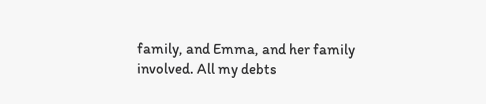family, and Emma, and her family involved. All my debts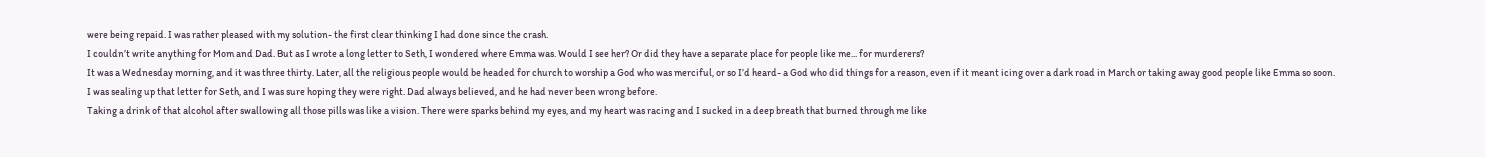were being repaid. I was rather pleased with my solution- the first clear thinking I had done since the crash.
I couldn’t write anything for Mom and Dad. But as I wrote a long letter to Seth, I wondered where Emma was. Would I see her? Or did they have a separate place for people like me... for murderers?
It was a Wednesday morning, and it was three thirty. Later, all the religious people would be headed for church to worship a God who was merciful, or so I’d heard- a God who did things for a reason, even if it meant icing over a dark road in March or taking away good people like Emma so soon.
I was sealing up that letter for Seth, and I was sure hoping they were right. Dad always believed, and he had never been wrong before.
Taking a drink of that alcohol after swallowing all those pills was like a vision. There were sparks behind my eyes, and my heart was racing and I sucked in a deep breath that burned through me like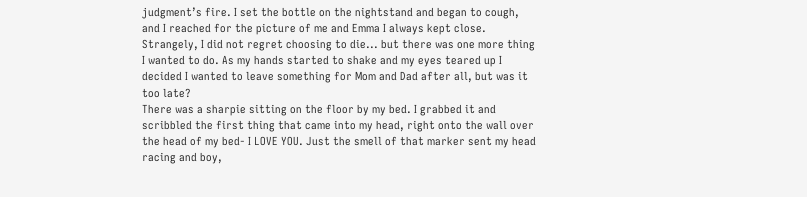judgment’s fire. I set the bottle on the nightstand and began to cough, and I reached for the picture of me and Emma I always kept close. Strangely, I did not regret choosing to die... but there was one more thing I wanted to do. As my hands started to shake and my eyes teared up I decided I wanted to leave something for Mom and Dad after all, but was it too late?
There was a sharpie sitting on the floor by my bed. I grabbed it and scribbled the first thing that came into my head, right onto the wall over the head of my bed- I LOVE YOU. Just the smell of that marker sent my head racing and boy,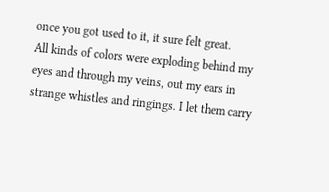once you got used to it, it sure felt great.
All kinds of colors were exploding behind my eyes and through my veins, out my ears in strange whistles and ringings. I let them carry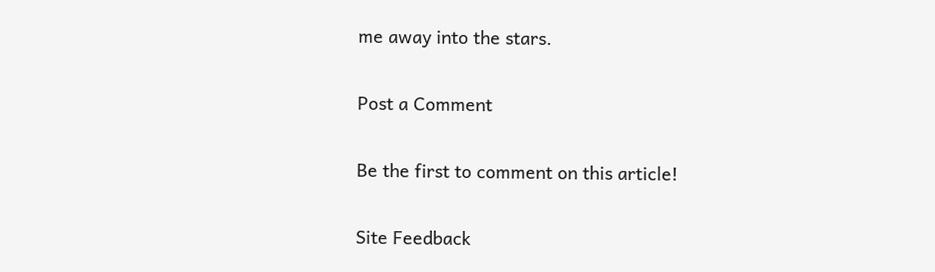me away into the stars.

Post a Comment

Be the first to comment on this article!

Site Feedback